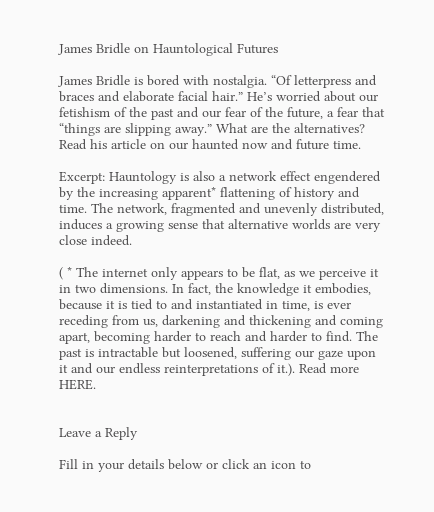James Bridle on Hauntological Futures

James Bridle is bored with nostalgia. “Of letterpress and braces and elaborate facial hair.” He’s worried about our fetishism of the past and our fear of the future, a fear that “things are slipping away.” What are the alternatives? Read his article on our haunted now and future time.

Excerpt: Hauntology is also a network effect engendered by the increasing apparent* flattening of history and time. The network, fragmented and unevenly distributed, induces a growing sense that alternative worlds are very close indeed.

( * The internet only appears to be flat, as we perceive it in two dimensions. In fact, the knowledge it embodies, because it is tied to and instantiated in time, is ever receding from us, darkening and thickening and coming apart, becoming harder to reach and harder to find. The past is intractable but loosened, suffering our gaze upon it and our endless reinterpretations of it.). Read more HERE.


Leave a Reply

Fill in your details below or click an icon to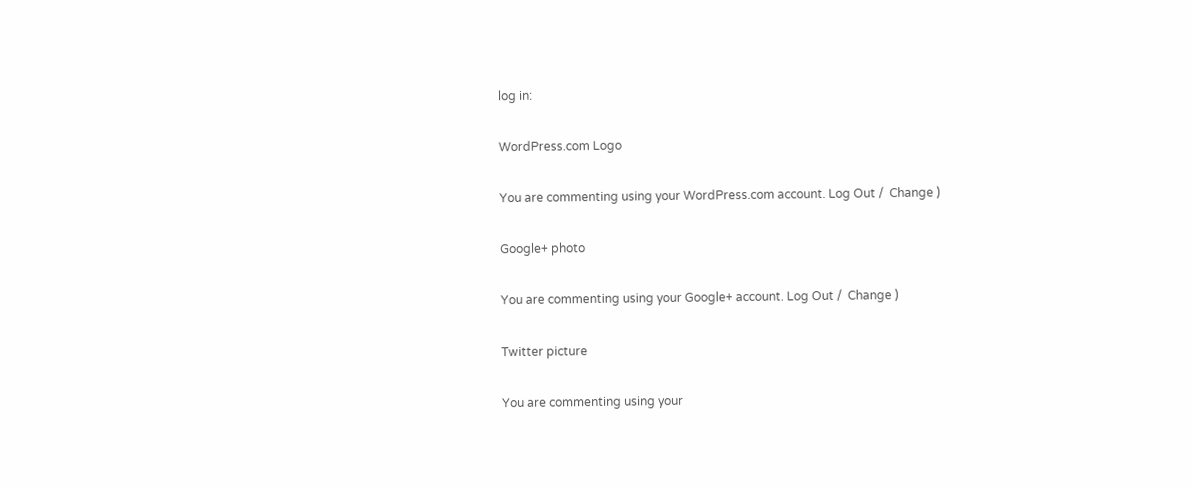log in:

WordPress.com Logo

You are commenting using your WordPress.com account. Log Out /  Change )

Google+ photo

You are commenting using your Google+ account. Log Out /  Change )

Twitter picture

You are commenting using your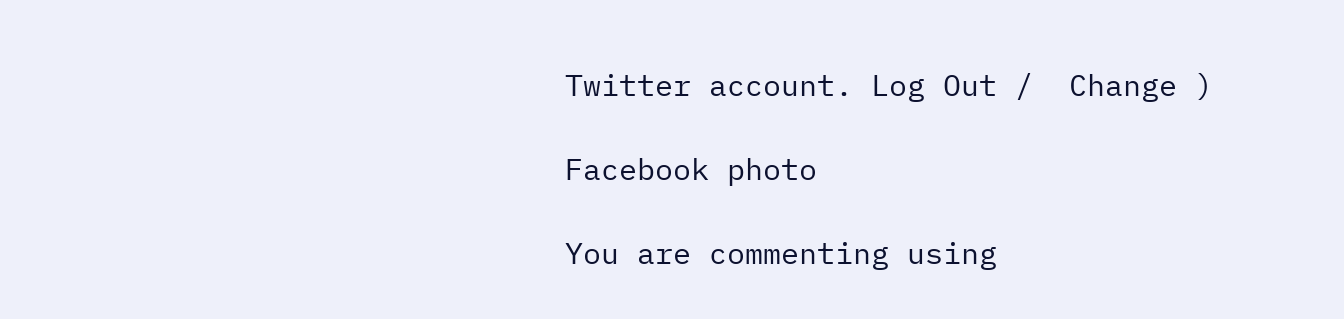Twitter account. Log Out /  Change )

Facebook photo

You are commenting using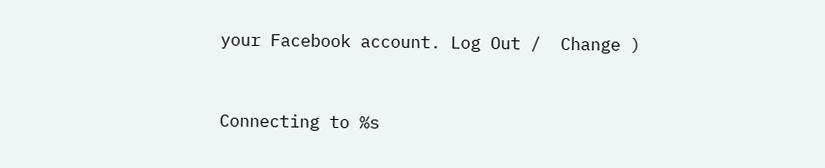your Facebook account. Log Out /  Change )


Connecting to %s